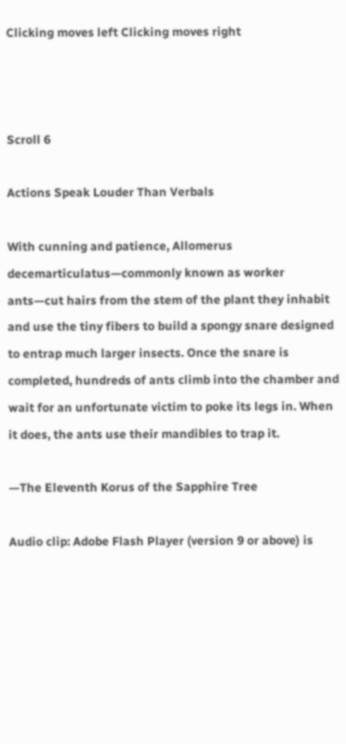Clicking moves left Clicking moves right



Scroll 6

Actions Speak Louder Than Verbals

With cunning and patience, Allomerus decemarticulatus—commonly known as worker ants—cut hairs from the stem of the plant they inhabit and use the tiny fibers to build a spongy snare designed to entrap much larger insects. Once the snare is completed, hundreds of ants climb into the chamber and wait for an unfortunate victim to poke its legs in. When it does, the ants use their mandibles to trap it.

—The Eleventh Korus of the Sapphire Tree

Audio clip: Adobe Flash Player (version 9 or above) is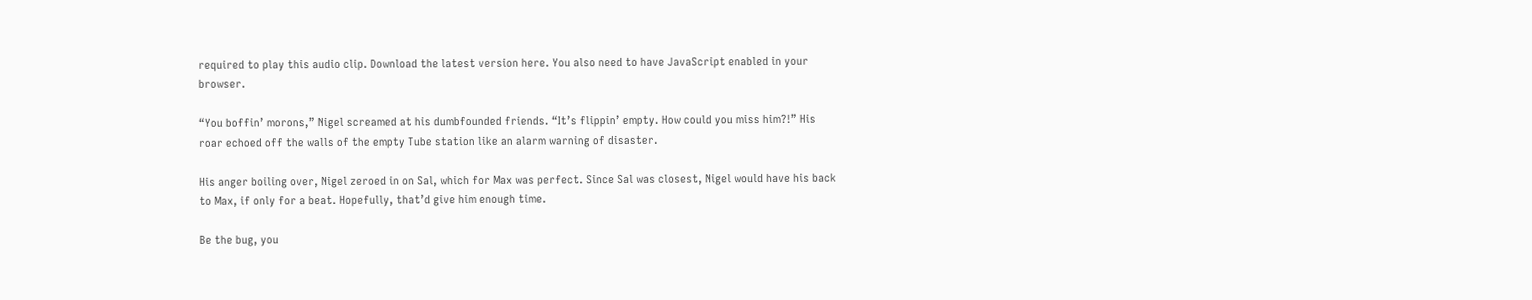required to play this audio clip. Download the latest version here. You also need to have JavaScript enabled in your browser.

“You boffin’ morons,” Nigel screamed at his dumbfounded friends. “It’s flippin’ empty. How could you miss him?!” His roar echoed off the walls of the empty Tube station like an alarm warning of disaster.

His anger boiling over, Nigel zeroed in on Sal, which for Max was perfect. Since Sal was closest, Nigel would have his back to Max, if only for a beat. Hopefully, that’d give him enough time.

Be the bug, you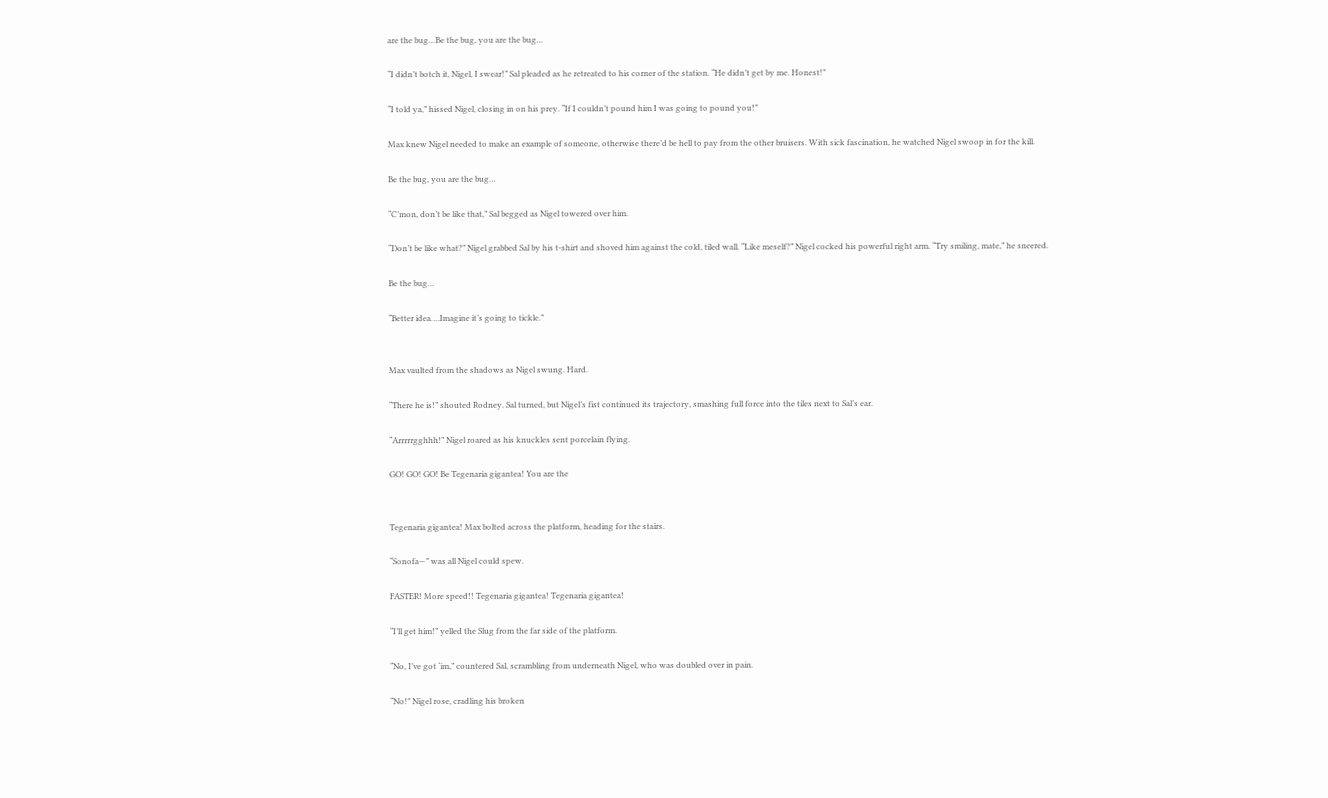are the bug…Be the bug, you are the bug…

“I didn’t botch it, Nigel, I swear!” Sal pleaded as he retreated to his corner of the station. “He didn’t get by me. Honest!”

“I told ya,” hissed Nigel, closing in on his prey. “If I couldn’t pound him I was going to pound you!”

Max knew Nigel needed to make an example of someone, otherwise there’d be hell to pay from the other bruisers. With sick fascination, he watched Nigel swoop in for the kill.

Be the bug, you are the bug…

“C’mon, don’t be like that,” Sal begged as Nigel towered over him.

“Don’t be like what?” Nigel grabbed Sal by his t-shirt and shoved him against the cold, tiled wall. “Like meself?” Nigel cocked his powerful right arm. “Try smiling, mate,” he sneered.

Be the bug…

“Better idea….Imagine it’s going to tickle.”


Max vaulted from the shadows as Nigel swung. Hard.

“There he is!” shouted Rodney. Sal turned, but Nigel’s fist continued its trajectory, smashing full force into the tiles next to Sal’s ear.

“Arrrrrgghhh!” Nigel roared as his knuckles sent porcelain flying.

GO! GO! GO! Be Tegenaria gigantea! You are the


Tegenaria gigantea! Max bolted across the platform, heading for the stairs.

“Sonofa—” was all Nigel could spew.

FASTER! More speed!! Tegenaria gigantea! Tegenaria gigantea!

“I’ll get him!” yelled the Slug from the far side of the platform.

“No, I’ve got ‘im,” countered Sal, scrambling from underneath Nigel, who was doubled over in pain.

“No!” Nigel rose, cradling his broken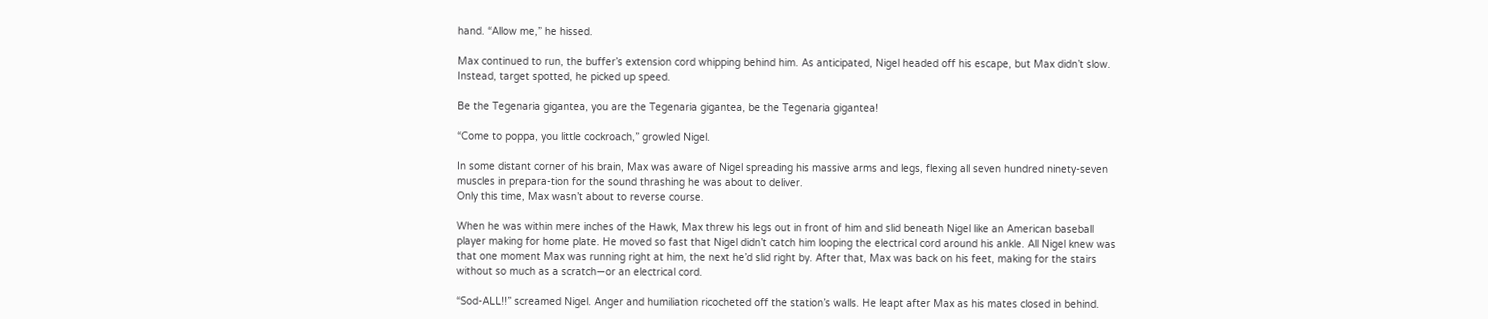hand. “Allow me,” he hissed.

Max continued to run, the buffer’s extension cord whipping behind him. As anticipated, Nigel headed off his escape, but Max didn’t slow. Instead, target spotted, he picked up speed.

Be the Tegenaria gigantea, you are the Tegenaria gigantea, be the Tegenaria gigantea!

“Come to poppa, you little cockroach,” growled Nigel.

In some distant corner of his brain, Max was aware of Nigel spreading his massive arms and legs, flexing all seven hundred ninety-seven muscles in prepara-tion for the sound thrashing he was about to deliver.
Only this time, Max wasn’t about to reverse course.

When he was within mere inches of the Hawk, Max threw his legs out in front of him and slid beneath Nigel like an American baseball player making for home plate. He moved so fast that Nigel didn’t catch him looping the electrical cord around his ankle. All Nigel knew was that one moment Max was running right at him, the next he’d slid right by. After that, Max was back on his feet, making for the stairs without so much as a scratch—or an electrical cord.

“Sod-ALL!!” screamed Nigel. Anger and humiliation ricocheted off the station’s walls. He leapt after Max as his mates closed in behind.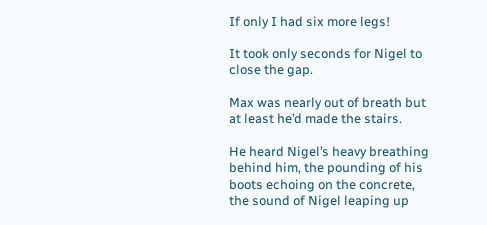If only I had six more legs!

It took only seconds for Nigel to close the gap.

Max was nearly out of breath but at least he’d made the stairs.

He heard Nigel’s heavy breathing behind him, the pounding of his boots echoing on the concrete, the sound of Nigel leaping up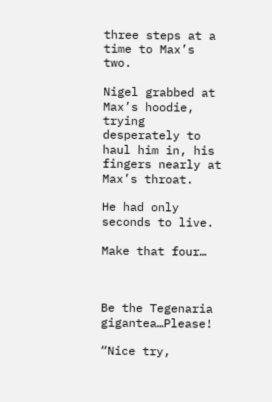three steps at a time to Max’s two.

Nigel grabbed at Max’s hoodie, trying desperately to haul him in, his fingers nearly at Max’s throat.

He had only seconds to live.

Make that four…



Be the Tegenaria gigantea…Please!

“Nice try,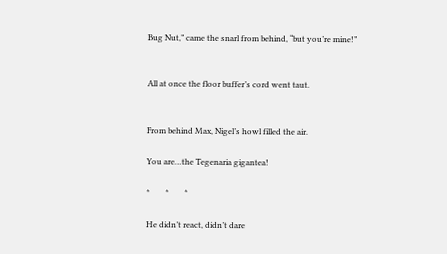Bug Nut,” came the snarl from behind, “but you’re mine!”


All at once the floor buffer’s cord went taut.


From behind Max, Nigel’s howl filled the air.

You are…the Tegenaria gigantea!

*        *        *

He didn’t react, didn’t dare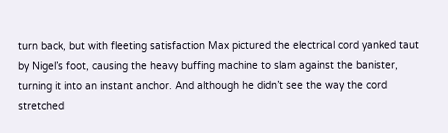turn back, but with fleeting satisfaction Max pictured the electrical cord yanked taut by Nigel’s foot, causing the heavy buffing machine to slam against the banister, turning it into an instant anchor. And although he didn’t see the way the cord stretched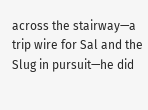across the stairway—a trip wire for Sal and the Slug in pursuit—he did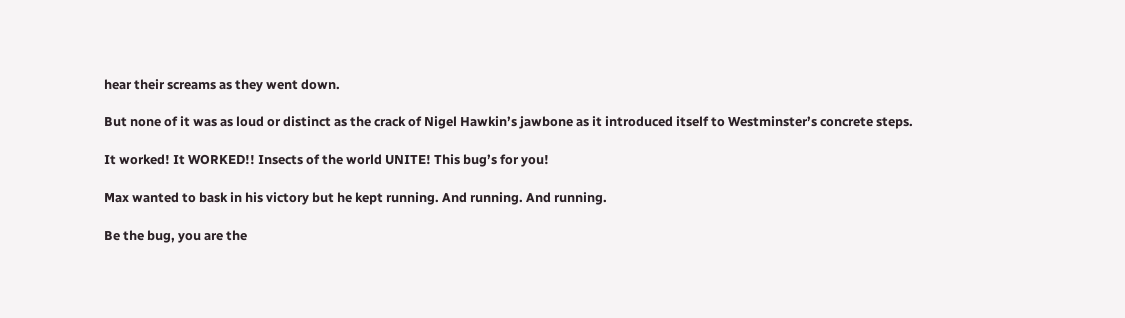hear their screams as they went down.

But none of it was as loud or distinct as the crack of Nigel Hawkin’s jawbone as it introduced itself to Westminster’s concrete steps.

It worked! It WORKED!! Insects of the world UNITE! This bug’s for you!

Max wanted to bask in his victory but he kept running. And running. And running.

Be the bug, you are the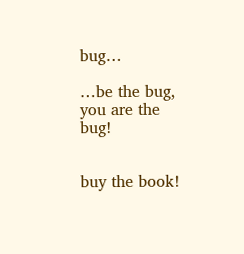bug…

…be the bug, you are the bug!


buy the book!